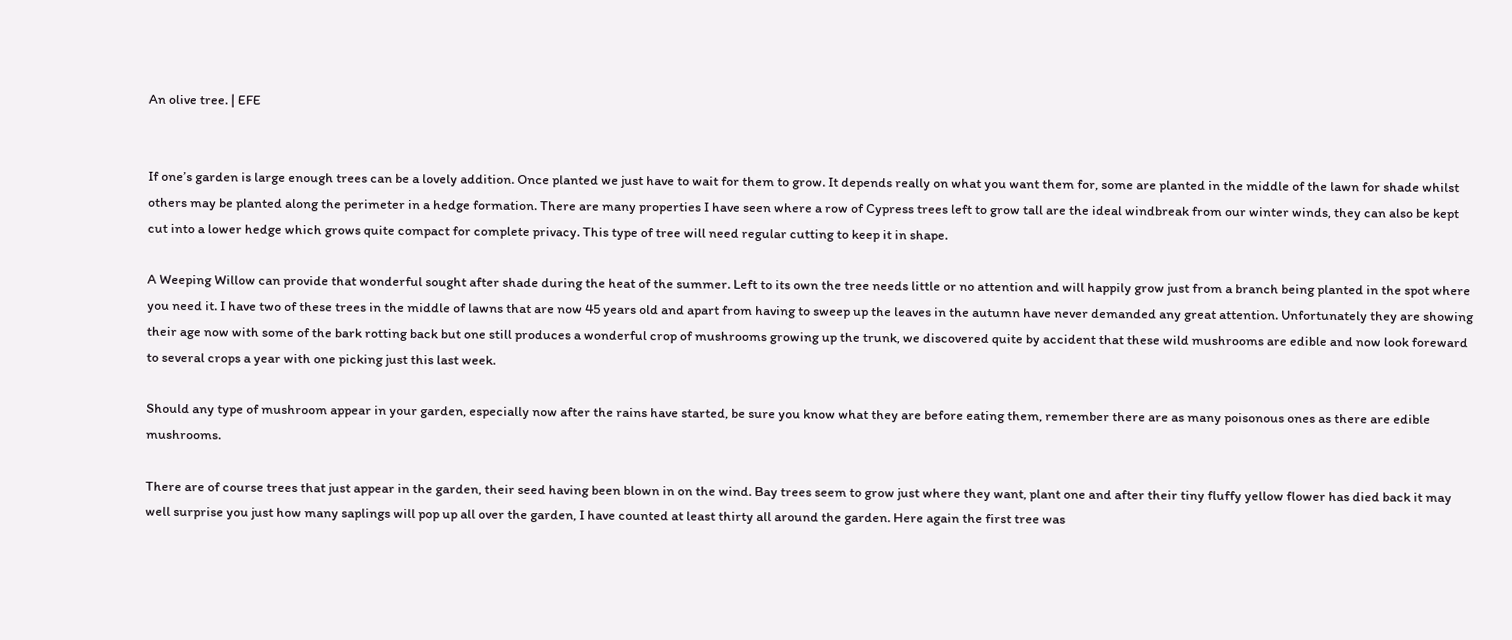An olive tree. | EFE


If one’s garden is large enough trees can be a lovely addition. Once planted we just have to wait for them to grow. It depends really on what you want them for, some are planted in the middle of the lawn for shade whilst others may be planted along the perimeter in a hedge formation. There are many properties I have seen where a row of Cypress trees left to grow tall are the ideal windbreak from our winter winds, they can also be kept cut into a lower hedge which grows quite compact for complete privacy. This type of tree will need regular cutting to keep it in shape.

A Weeping Willow can provide that wonderful sought after shade during the heat of the summer. Left to its own the tree needs little or no attention and will happily grow just from a branch being planted in the spot where you need it. I have two of these trees in the middle of lawns that are now 45 years old and apart from having to sweep up the leaves in the autumn have never demanded any great attention. Unfortunately they are showing their age now with some of the bark rotting back but one still produces a wonderful crop of mushrooms growing up the trunk, we discovered quite by accident that these wild mushrooms are edible and now look foreward to several crops a year with one picking just this last week.

Should any type of mushroom appear in your garden, especially now after the rains have started, be sure you know what they are before eating them, remember there are as many poisonous ones as there are edible mushrooms.

There are of course trees that just appear in the garden, their seed having been blown in on the wind. Bay trees seem to grow just where they want, plant one and after their tiny fluffy yellow flower has died back it may well surprise you just how many saplings will pop up all over the garden, I have counted at least thirty all around the garden. Here again the first tree was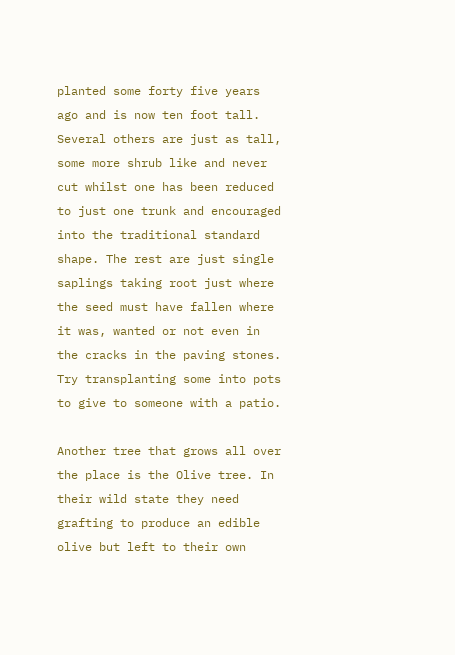planted some forty five years ago and is now ten foot tall. Several others are just as tall, some more shrub like and never cut whilst one has been reduced to just one trunk and encouraged into the traditional standard shape. The rest are just single saplings taking root just where the seed must have fallen where it was, wanted or not even in the cracks in the paving stones. Try transplanting some into pots to give to someone with a patio.

Another tree that grows all over the place is the Olive tree. In their wild state they need grafting to produce an edible olive but left to their own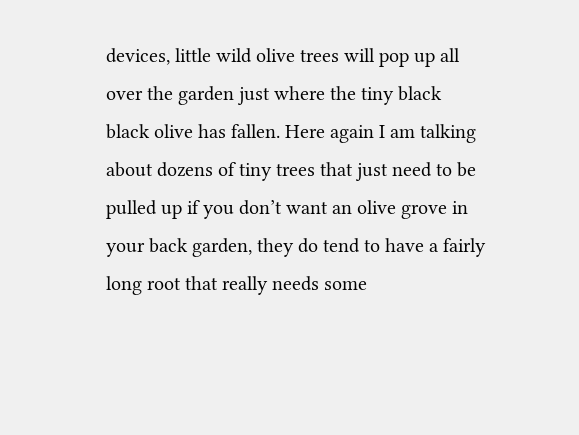devices, little wild olive trees will pop up all over the garden just where the tiny black black olive has fallen. Here again I am talking about dozens of tiny trees that just need to be pulled up if you don’t want an olive grove in your back garden, they do tend to have a fairly long root that really needs some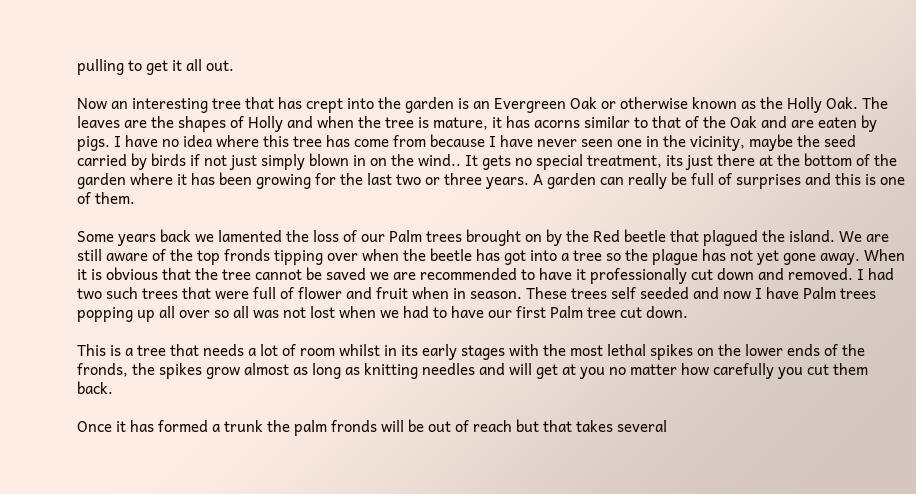pulling to get it all out.

Now an interesting tree that has crept into the garden is an Evergreen Oak or otherwise known as the Holly Oak. The leaves are the shapes of Holly and when the tree is mature, it has acorns similar to that of the Oak and are eaten by pigs. I have no idea where this tree has come from because I have never seen one in the vicinity, maybe the seed carried by birds if not just simply blown in on the wind.. It gets no special treatment, its just there at the bottom of the garden where it has been growing for the last two or three years. A garden can really be full of surprises and this is one of them.

Some years back we lamented the loss of our Palm trees brought on by the Red beetle that plagued the island. We are still aware of the top fronds tipping over when the beetle has got into a tree so the plague has not yet gone away. When it is obvious that the tree cannot be saved we are recommended to have it professionally cut down and removed. I had two such trees that were full of flower and fruit when in season. These trees self seeded and now I have Palm trees popping up all over so all was not lost when we had to have our first Palm tree cut down.

This is a tree that needs a lot of room whilst in its early stages with the most lethal spikes on the lower ends of the fronds, the spikes grow almost as long as knitting needles and will get at you no matter how carefully you cut them back.

Once it has formed a trunk the palm fronds will be out of reach but that takes several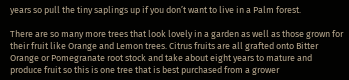years so pull the tiny saplings up if you don’t want to live in a Palm forest.

There are so many more trees that look lovely in a garden as well as those grown for their fruit like Orange and Lemon trees. Citrus fruits are all grafted onto Bitter Orange or Pomegranate root stock and take about eight years to mature and produce fruit so this is one tree that is best purchased from a grower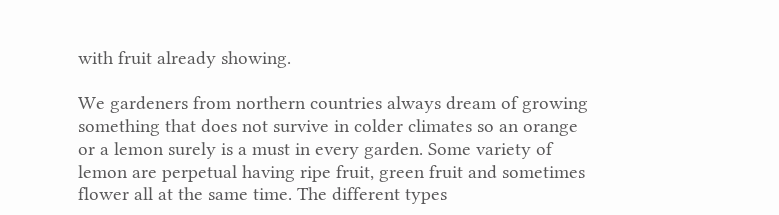with fruit already showing.

We gardeners from northern countries always dream of growing something that does not survive in colder climates so an orange or a lemon surely is a must in every garden. Some variety of lemon are perpetual having ripe fruit, green fruit and sometimes flower all at the same time. The different types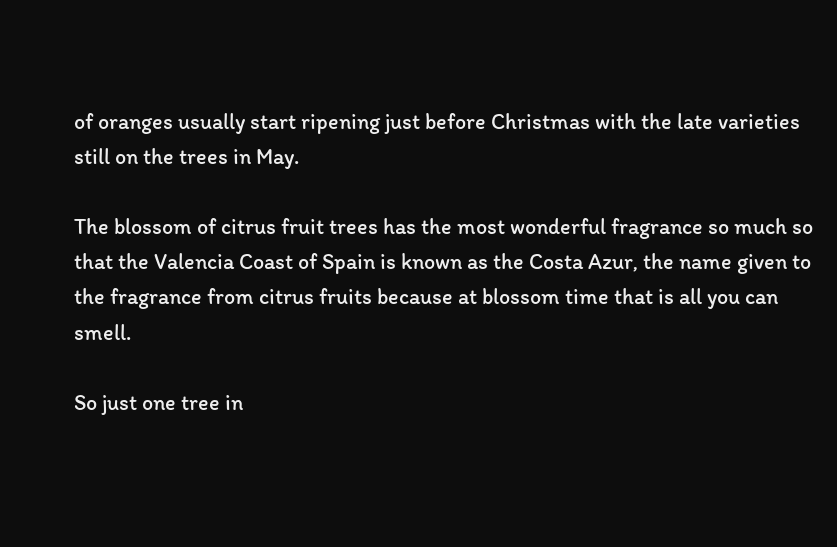of oranges usually start ripening just before Christmas with the late varieties still on the trees in May.

The blossom of citrus fruit trees has the most wonderful fragrance so much so that the Valencia Coast of Spain is known as the Costa Azur, the name given to the fragrance from citrus fruits because at blossom time that is all you can smell.

So just one tree in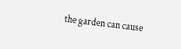the garden can cause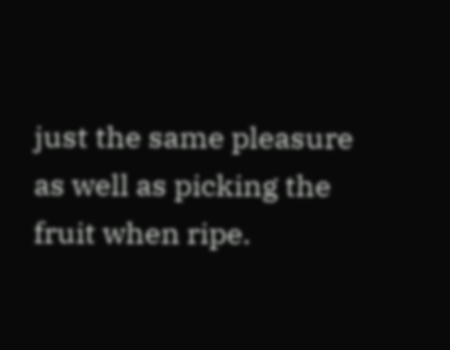just the same pleasure as well as picking the fruit when ripe.